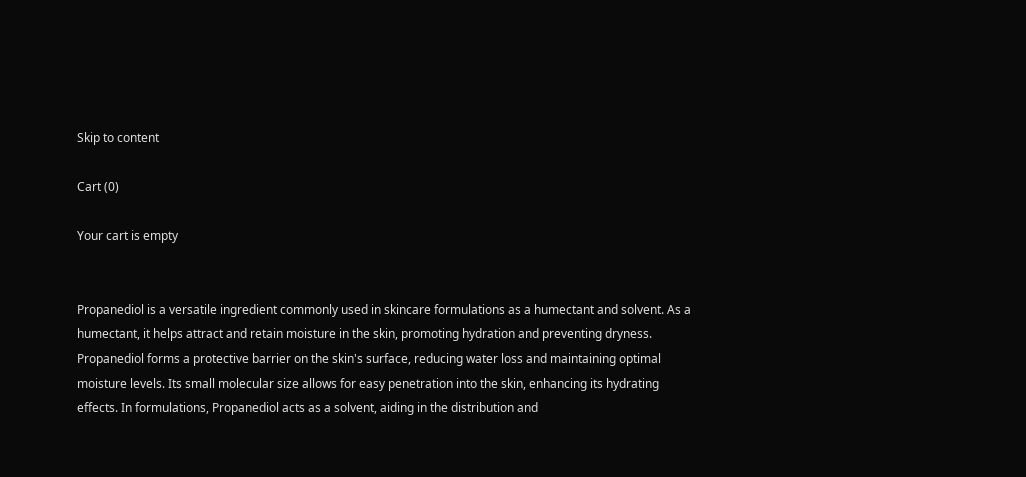Skip to content

Cart (0)

Your cart is empty


Propanediol is a versatile ingredient commonly used in skincare formulations as a humectant and solvent. As a humectant, it helps attract and retain moisture in the skin, promoting hydration and preventing dryness. Propanediol forms a protective barrier on the skin's surface, reducing water loss and maintaining optimal moisture levels. Its small molecular size allows for easy penetration into the skin, enhancing its hydrating effects. In formulations, Propanediol acts as a solvent, aiding in the distribution and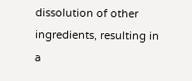dissolution of other ingredients, resulting in a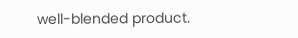well-blended product.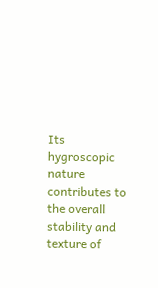Its hygroscopic nature contributes to the overall stability and texture of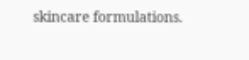skincare formulations.